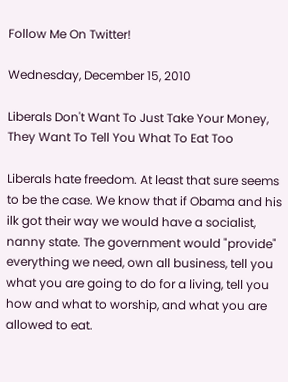Follow Me On Twitter!

Wednesday, December 15, 2010

Liberals Don't Want To Just Take Your Money, They Want To Tell You What To Eat Too

Liberals hate freedom. At least that sure seems to be the case. We know that if Obama and his ilk got their way we would have a socialist, nanny state. The government would "provide" everything we need, own all business, tell you what you are going to do for a living, tell you how and what to worship, and what you are allowed to eat.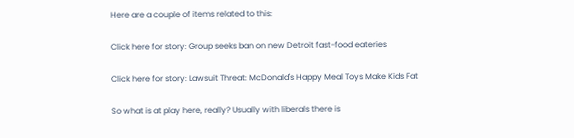Here are a couple of items related to this:

Click here for story: Group seeks ban on new Detroit fast-food eateries

Click here for story: Lawsuit Threat: McDonald's Happy Meal Toys Make Kids Fat

So what is at play here, really? Usually with liberals there is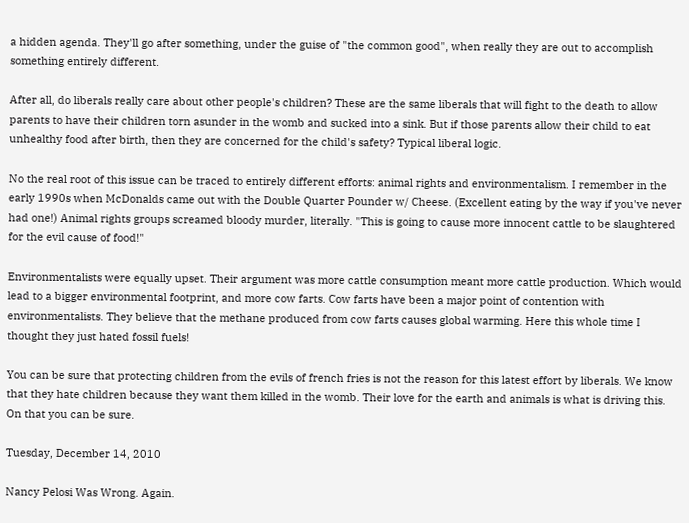a hidden agenda. They'll go after something, under the guise of "the common good", when really they are out to accomplish something entirely different.

After all, do liberals really care about other people's children? These are the same liberals that will fight to the death to allow parents to have their children torn asunder in the womb and sucked into a sink. But if those parents allow their child to eat unhealthy food after birth, then they are concerned for the child's safety? Typical liberal logic.

No the real root of this issue can be traced to entirely different efforts: animal rights and environmentalism. I remember in the early 1990s when McDonalds came out with the Double Quarter Pounder w/ Cheese. (Excellent eating by the way if you've never had one!) Animal rights groups screamed bloody murder, literally. "This is going to cause more innocent cattle to be slaughtered for the evil cause of food!"

Environmentalists were equally upset. Their argument was more cattle consumption meant more cattle production. Which would lead to a bigger environmental footprint, and more cow farts. Cow farts have been a major point of contention with environmentalists. They believe that the methane produced from cow farts causes global warming. Here this whole time I thought they just hated fossil fuels!

You can be sure that protecting children from the evils of french fries is not the reason for this latest effort by liberals. We know that they hate children because they want them killed in the womb. Their love for the earth and animals is what is driving this. On that you can be sure.

Tuesday, December 14, 2010

Nancy Pelosi Was Wrong. Again.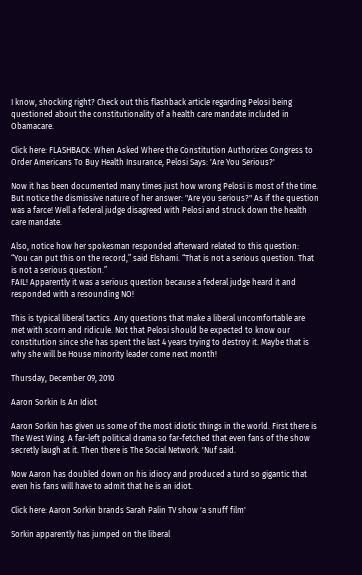I know, shocking right? Check out this flashback article regarding Pelosi being questioned about the constitutionality of a health care mandate included in Obamacare.

Click here: FLASHBACK: When Asked Where the Constitution Authorizes Congress to Order Americans To Buy Health Insurance, Pelosi Says: 'Are You Serious?'

Now it has been documented many times just how wrong Pelosi is most of the time. But notice the dismissive nature of her answer: "Are you serious?" As if the question was a farce! Well a federal judge disagreed with Pelosi and struck down the health care mandate.

Also, notice how her spokesman responded afterward related to this question:
“You can put this on the record,” said Elshami. “That is not a serious question. That is not a serious question.”
FAIL! Apparently it was a serious question because a federal judge heard it and responded with a resounding NO!

This is typical liberal tactics. Any questions that make a liberal uncomfortable are met with scorn and ridicule. Not that Pelosi should be expected to know our constitution since she has spent the last 4 years trying to destroy it. Maybe that is why she will be House minority leader come next month!

Thursday, December 09, 2010

Aaron Sorkin Is An Idiot

Aaron Sorkin has given us some of the most idiotic things in the world. First there is The West Wing. A far-left political drama so far-fetched that even fans of the show secretly laugh at it. Then there is The Social Network. 'Nuf said.

Now Aaron has doubled down on his idiocy and produced a turd so gigantic that even his fans will have to admit that he is an idiot.

Click here: Aaron Sorkin brands Sarah Palin TV show 'a snuff film'

Sorkin apparently has jumped on the liberal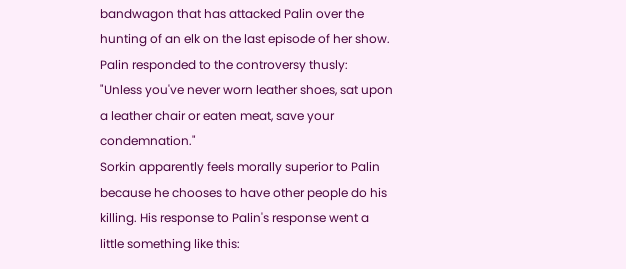bandwagon that has attacked Palin over the hunting of an elk on the last episode of her show. Palin responded to the controversy thusly:
"Unless you've never worn leather shoes, sat upon a leather chair or eaten meat, save your condemnation."
Sorkin apparently feels morally superior to Palin because he chooses to have other people do his killing. His response to Palin's response went a little something like this: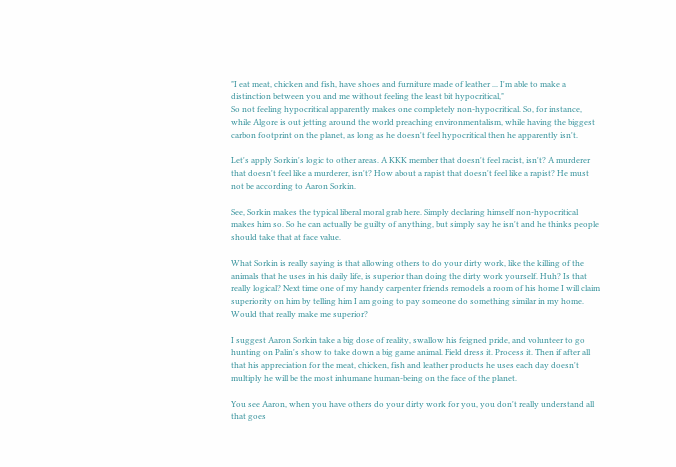"I eat meat, chicken and fish, have shoes and furniture made of leather ... I'm able to make a distinction between you and me without feeling the least bit hypocritical,"
So not feeling hypocritical apparently makes one completely non-hypocritical. So, for instance, while Algore is out jetting around the world preaching environmentalism, while having the biggest carbon footprint on the planet, as long as he doesn't feel hypocritical then he apparently isn't.

Let's apply Sorkin's logic to other areas. A KKK member that doesn't feel racist, isn't? A murderer that doesn't feel like a murderer, isn't? How about a rapist that doesn't feel like a rapist? He must not be according to Aaron Sorkin.

See, Sorkin makes the typical liberal moral grab here. Simply declaring himself non-hypocritical makes him so. So he can actually be guilty of anything, but simply say he isn't and he thinks people should take that at face value.

What Sorkin is really saying is that allowing others to do your dirty work, like the killing of the animals that he uses in his daily life, is superior than doing the dirty work yourself. Huh? Is that really logical? Next time one of my handy carpenter friends remodels a room of his home I will claim superiority on him by telling him I am going to pay someone do something similar in my home. Would that really make me superior?

I suggest Aaron Sorkin take a big dose of reality, swallow his feigned pride, and volunteer to go hunting on Palin's show to take down a big game animal. Field dress it. Process it. Then if after all that his appreciation for the meat, chicken, fish and leather products he uses each day doesn't multiply he will be the most inhumane human-being on the face of the planet.

You see Aaron, when you have others do your dirty work for you, you don't really understand all that goes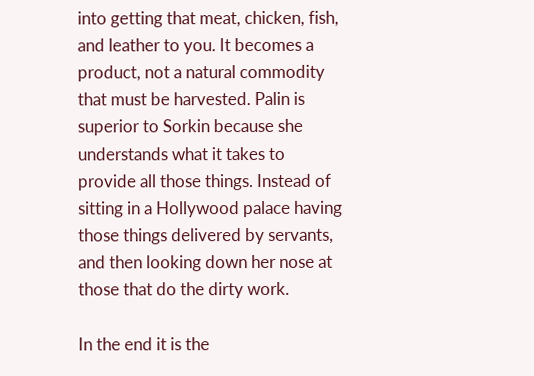into getting that meat, chicken, fish, and leather to you. It becomes a product, not a natural commodity that must be harvested. Palin is superior to Sorkin because she understands what it takes to provide all those things. Instead of sitting in a Hollywood palace having those things delivered by servants, and then looking down her nose at those that do the dirty work.

In the end it is the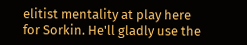elitist mentality at play here for Sorkin. He'll gladly use the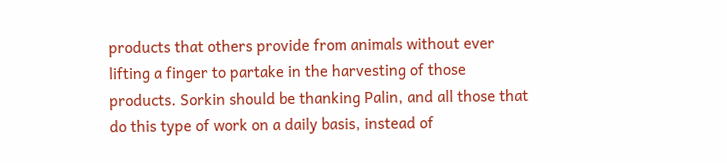products that others provide from animals without ever lifting a finger to partake in the harvesting of those products. Sorkin should be thanking Palin, and all those that do this type of work on a daily basis, instead of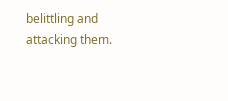belittling and attacking them.